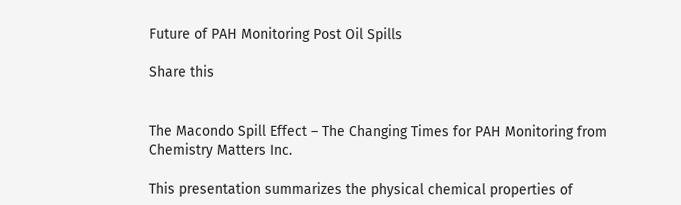Future of PAH Monitoring Post Oil Spills

Share this


The Macondo Spill Effect – The Changing Times for PAH Monitoring from Chemistry Matters Inc.

This presentation summarizes the physical chemical properties of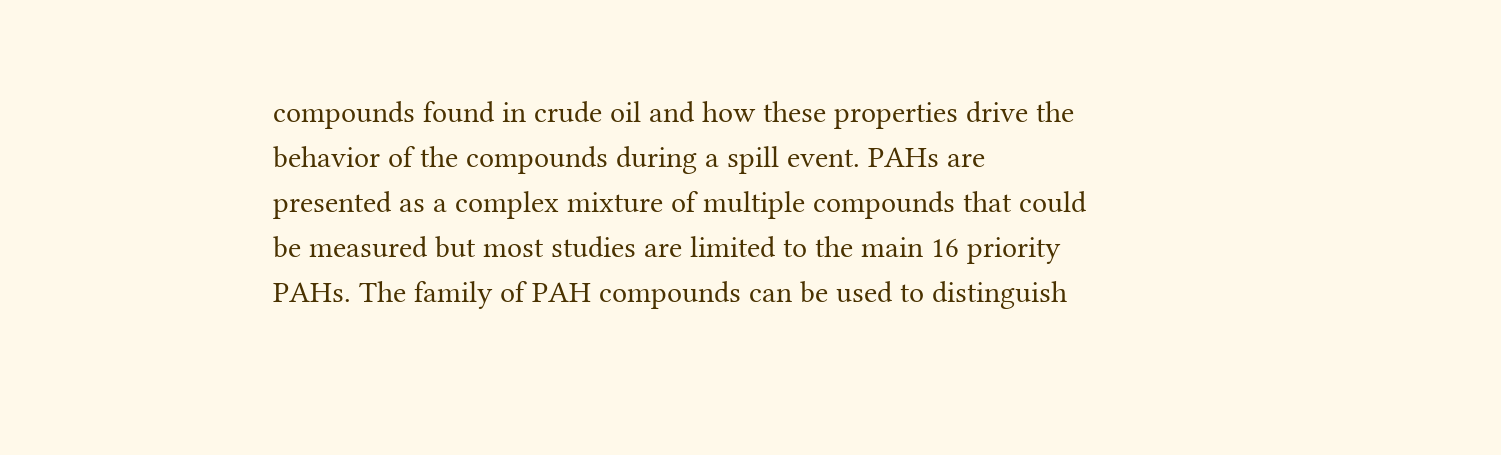compounds found in crude oil and how these properties drive the behavior of the compounds during a spill event. PAHs are presented as a complex mixture of multiple compounds that could be measured but most studies are limited to the main 16 priority PAHs. The family of PAH compounds can be used to distinguish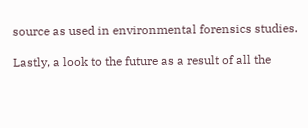source as used in environmental forensics studies.

Lastly, a look to the future as a result of all the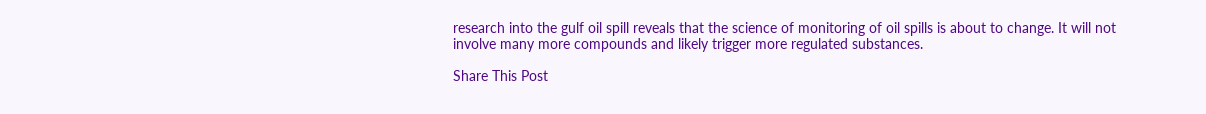research into the gulf oil spill reveals that the science of monitoring of oil spills is about to change. It will not involve many more compounds and likely trigger more regulated substances.

Share This Post